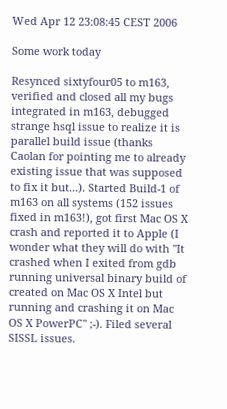Wed Apr 12 23:08:45 CEST 2006

Some work today

Resynced sixtyfour05 to m163, verified and closed all my bugs integrated in m163, debugged strange hsql issue to realize it is parallel build issue (thanks Caolan for pointing me to already existing issue that was supposed to fix it but...). Started Build-1 of m163 on all systems (152 issues fixed in m163!), got first Mac OS X crash and reported it to Apple (I wonder what they will do with "It crashed when I exited from gdb running universal binary build of created on Mac OS X Intel but running and crashing it on Mac OS X PowerPC" ;-). Filed several SISSL issues.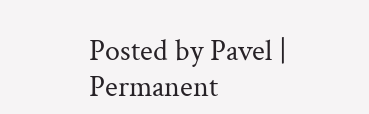Posted by Pavel | Permanent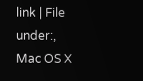link | File under:, Mac OS X